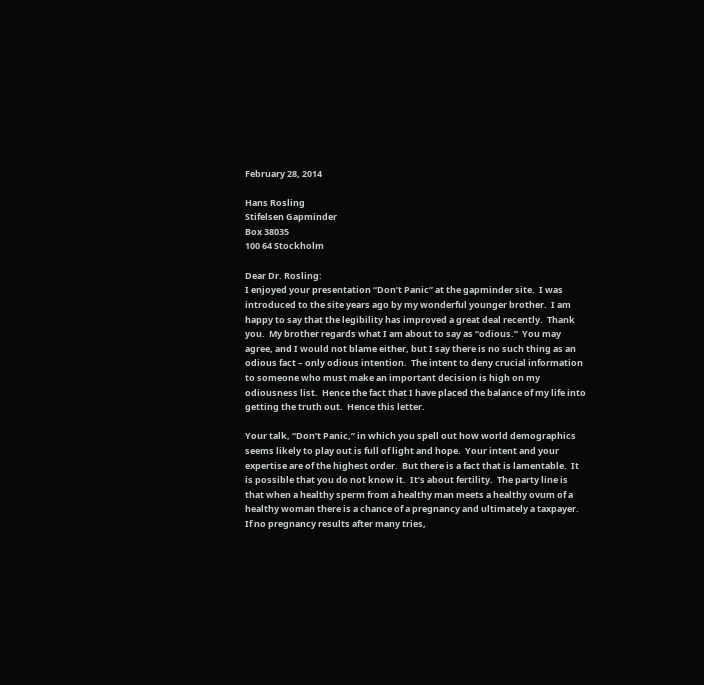February 28, 2014

Hans Rosling
Stifelsen Gapminder
Box 38035
100 64 Stockholm

Dear Dr. Rosling:
I enjoyed your presentation “Don’t Panic” at the gapminder site.  I was introduced to the site years ago by my wonderful younger brother.  I am happy to say that the legibility has improved a great deal recently.  Thank you.  My brother regards what I am about to say as “odious.”  You may agree, and I would not blame either, but I say there is no such thing as an odious fact – only odious intention.  The intent to deny crucial information to someone who must make an important decision is high on my odiousness list.  Hence the fact that I have placed the balance of my life into getting the truth out.  Hence this letter.

Your talk, “Don’t Panic,” in which you spell out how world demographics seems likely to play out is full of light and hope.  Your intent and your expertise are of the highest order.  But there is a fact that is lamentable.  It is possible that you do not know it.  It’s about fertility.  The party line is that when a healthy sperm from a healthy man meets a healthy ovum of a healthy woman there is a chance of a pregnancy and ultimately a taxpayer.  If no pregnancy results after many tries,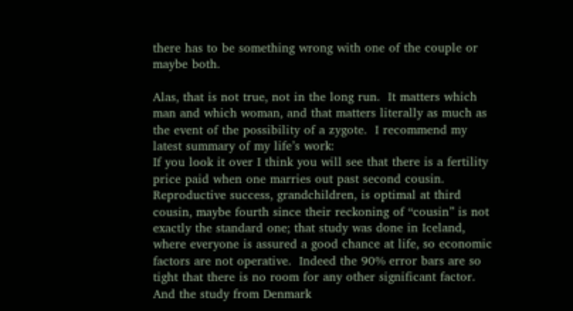there has to be something wrong with one of the couple or maybe both.

Alas, that is not true, not in the long run.  It matters which man and which woman, and that matters literally as much as the event of the possibility of a zygote.  I recommend my latest summary of my life’s work:
If you look it over I think you will see that there is a fertility price paid when one marries out past second cousin.  Reproductive success, grandchildren, is optimal at third cousin, maybe fourth since their reckoning of “cousin” is not exactly the standard one; that study was done in Iceland, where everyone is assured a good chance at life, so economic factors are not operative.  Indeed the 90% error bars are so tight that there is no room for any other significant factor.  And the study from Denmark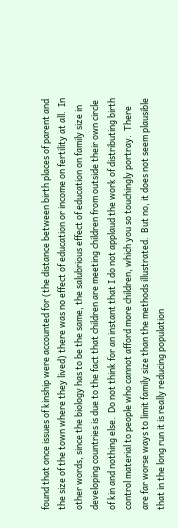found that once issues of kinship were accounted for (the distance between birth places of parent and the size of the town where they lived) there was no effect of education or income on fertility at all.  In other words, since the biology has to be the same, the salubrious effect of education on family size in developing countries is due to the fact that children are meeting children from outside their own circle of kin and nothing else.  Do not think for an instant that I do not applaud the work of distributing birth control material to people who cannot afford more children, which you so touchingly portray.  There are far worse ways to limit family size than the methods illustrated.  But no, it does not seem plausible that in the long run it is really reducing population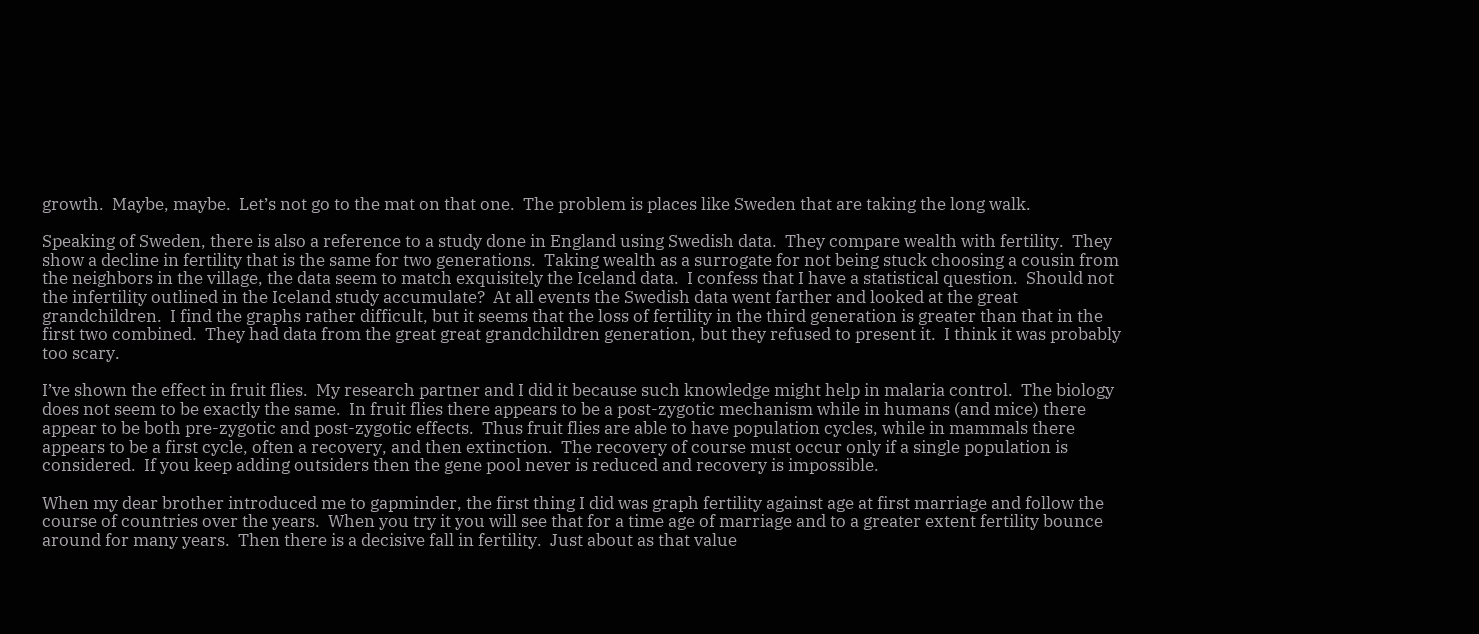growth.  Maybe, maybe.  Let’s not go to the mat on that one.  The problem is places like Sweden that are taking the long walk.

Speaking of Sweden, there is also a reference to a study done in England using Swedish data.  They compare wealth with fertility.  They show a decline in fertility that is the same for two generations.  Taking wealth as a surrogate for not being stuck choosing a cousin from the neighbors in the village, the data seem to match exquisitely the Iceland data.  I confess that I have a statistical question.  Should not the infertility outlined in the Iceland study accumulate?  At all events the Swedish data went farther and looked at the great grandchildren.  I find the graphs rather difficult, but it seems that the loss of fertility in the third generation is greater than that in the first two combined.  They had data from the great great grandchildren generation, but they refused to present it.  I think it was probably too scary.

I’ve shown the effect in fruit flies.  My research partner and I did it because such knowledge might help in malaria control.  The biology does not seem to be exactly the same.  In fruit flies there appears to be a post-zygotic mechanism while in humans (and mice) there appear to be both pre-zygotic and post-zygotic effects.  Thus fruit flies are able to have population cycles, while in mammals there appears to be a first cycle, often a recovery, and then extinction.  The recovery of course must occur only if a single population is considered.  If you keep adding outsiders then the gene pool never is reduced and recovery is impossible.

When my dear brother introduced me to gapminder, the first thing I did was graph fertility against age at first marriage and follow the course of countries over the years.  When you try it you will see that for a time age of marriage and to a greater extent fertility bounce around for many years.  Then there is a decisive fall in fertility.  Just about as that value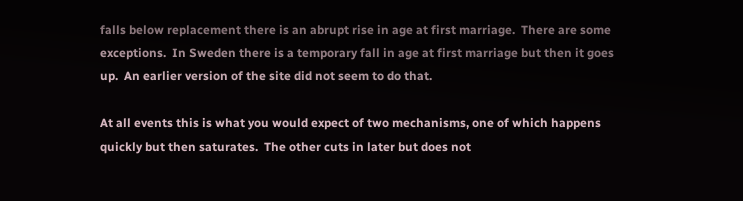falls below replacement there is an abrupt rise in age at first marriage.  There are some exceptions.  In Sweden there is a temporary fall in age at first marriage but then it goes up.  An earlier version of the site did not seem to do that.

At all events this is what you would expect of two mechanisms, one of which happens quickly but then saturates.  The other cuts in later but does not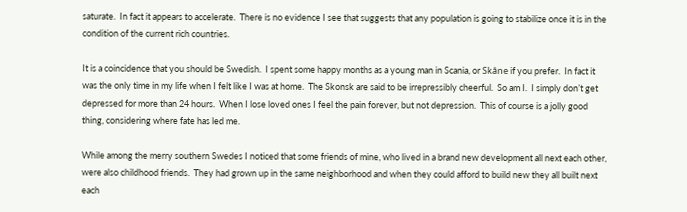saturate.  In fact it appears to accelerate.  There is no evidence I see that suggests that any population is going to stabilize once it is in the condition of the current rich countries.

It is a coincidence that you should be Swedish.  I spent some happy months as a young man in Scania, or Skåne if you prefer.  In fact it was the only time in my life when I felt like I was at home.  The Skonsk are said to be irrepressibly cheerful.  So am I.  I simply don’t get depressed for more than 24 hours.  When I lose loved ones I feel the pain forever, but not depression.  This of course is a jolly good thing, considering where fate has led me.

While among the merry southern Swedes I noticed that some friends of mine, who lived in a brand new development all next each other, were also childhood friends.  They had grown up in the same neighborhood and when they could afford to build new they all built next each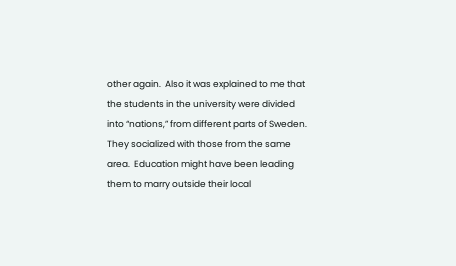other again.  Also it was explained to me that the students in the university were divided into “nations,” from different parts of Sweden.  They socialized with those from the same area.  Education might have been leading them to marry outside their local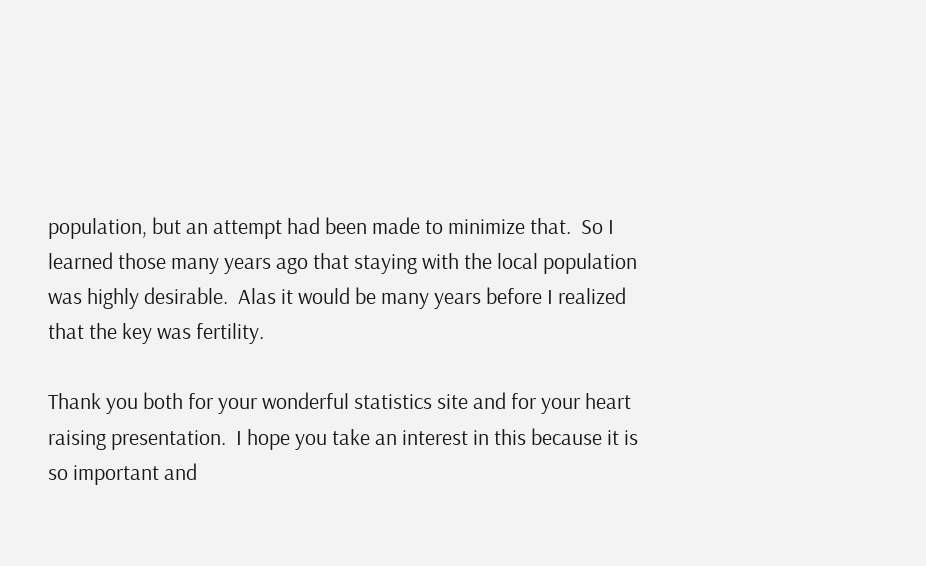population, but an attempt had been made to minimize that.  So I learned those many years ago that staying with the local population was highly desirable.  Alas it would be many years before I realized that the key was fertility.

Thank you both for your wonderful statistics site and for your heart raising presentation.  I hope you take an interest in this because it is so important and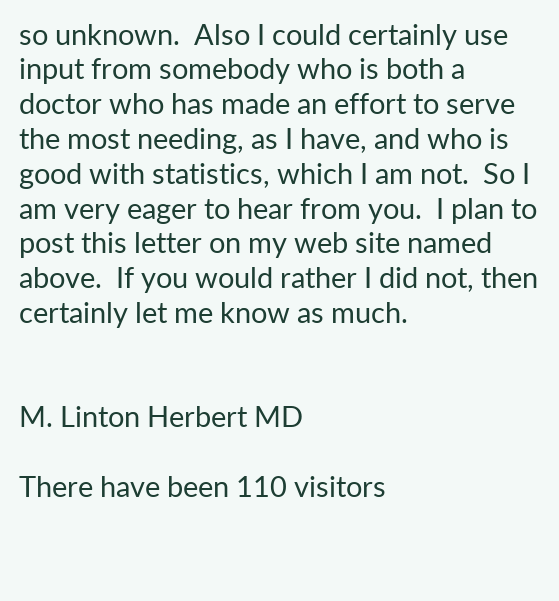so unknown.  Also I could certainly use input from somebody who is both a doctor who has made an effort to serve the most needing, as I have, and who is good with statistics, which I am not.  So I am very eager to hear from you.  I plan to post this letter on my web site named above.  If you would rather I did not, then certainly let me know as much.


M. Linton Herbert MD

There have been 110 visitors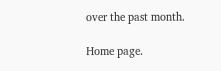over the past month.

Home page.